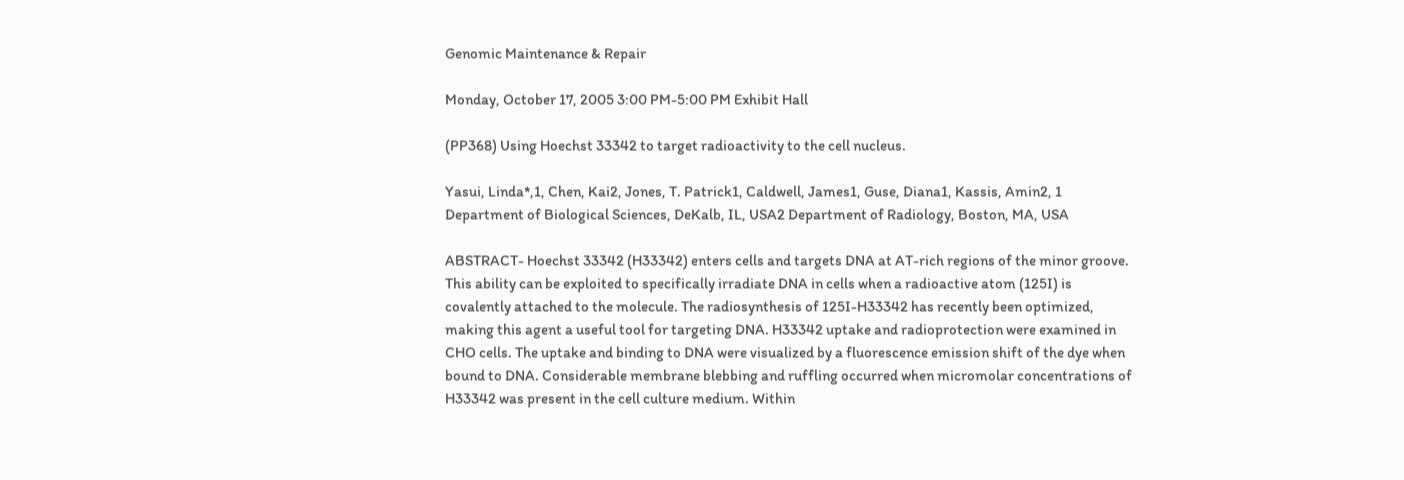Genomic Maintenance & Repair

Monday, October 17, 2005 3:00 PM-5:00 PM Exhibit Hall

(PP368) Using Hoechst 33342 to target radioactivity to the cell nucleus.

Yasui, Linda*,1, Chen, Kai2, Jones, T. Patrick1, Caldwell, James1, Guse, Diana1, Kassis, Amin2, 1 Department of Biological Sciences, DeKalb, IL, USA2 Department of Radiology, Boston, MA, USA

ABSTRACT- Hoechst 33342 (H33342) enters cells and targets DNA at AT-rich regions of the minor groove. This ability can be exploited to specifically irradiate DNA in cells when a radioactive atom (125I) is covalently attached to the molecule. The radiosynthesis of 125I-H33342 has recently been optimized, making this agent a useful tool for targeting DNA. H33342 uptake and radioprotection were examined in CHO cells. The uptake and binding to DNA were visualized by a fluorescence emission shift of the dye when bound to DNA. Considerable membrane blebbing and ruffling occurred when micromolar concentrations of H33342 was present in the cell culture medium. Within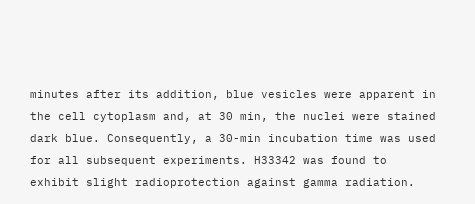minutes after its addition, blue vesicles were apparent in the cell cytoplasm and, at 30 min, the nuclei were stained dark blue. Consequently, a 30-min incubation time was used for all subsequent experiments. H33342 was found to exhibit slight radioprotection against gamma radiation.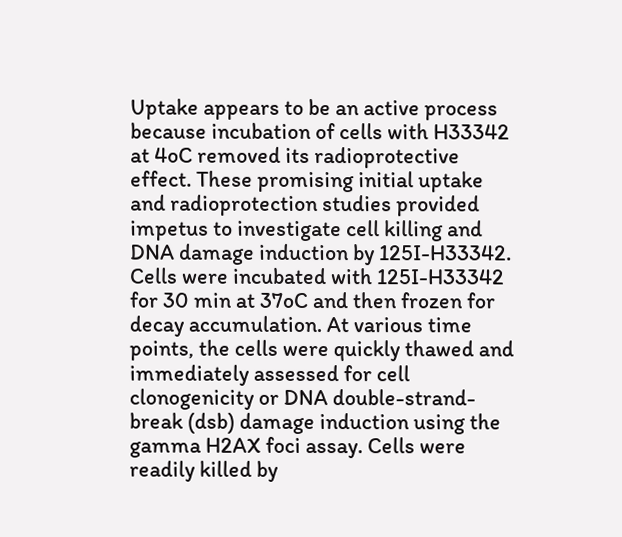Uptake appears to be an active process because incubation of cells with H33342 at 4oC removed its radioprotective effect. These promising initial uptake and radioprotection studies provided impetus to investigate cell killing and DNA damage induction by 125I-H33342. Cells were incubated with 125I-H33342 for 30 min at 37oC and then frozen for decay accumulation. At various time points, the cells were quickly thawed and immediately assessed for cell clonogenicity or DNA double-strand- break (dsb) damage induction using the gamma H2AX foci assay. Cells were readily killed by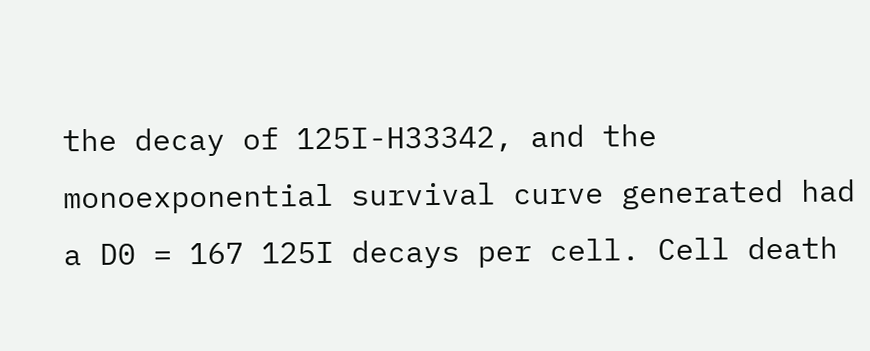the decay of 125I-H33342, and the monoexponential survival curve generated had a D0 = 167 125I decays per cell. Cell death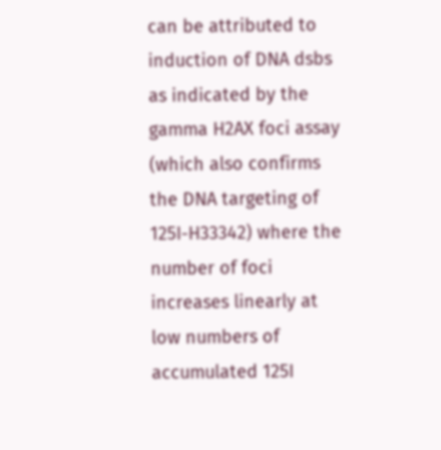can be attributed to induction of DNA dsbs as indicated by the gamma H2AX foci assay (which also confirms the DNA targeting of 125I-H33342) where the number of foci increases linearly at low numbers of accumulated 125I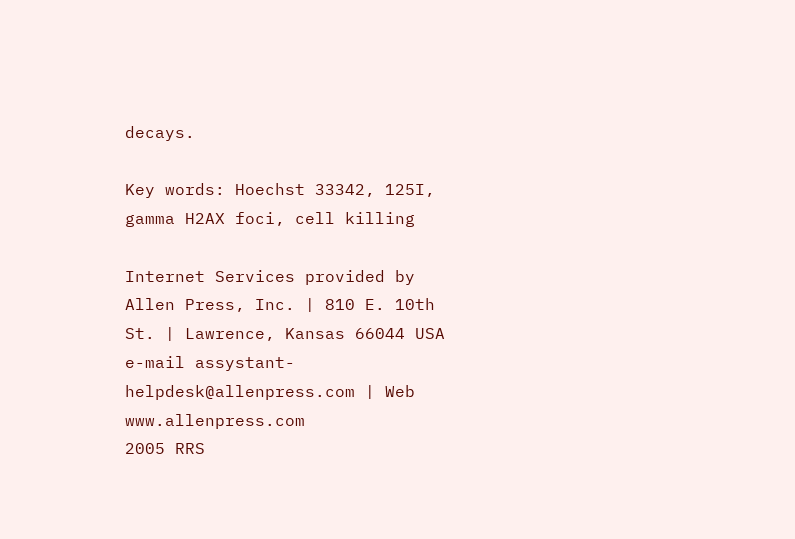decays.

Key words: Hoechst 33342, 125I, gamma H2AX foci, cell killing

Internet Services provided by
Allen Press, Inc. | 810 E. 10th St. | Lawrence, Kansas 66044 USA
e-mail assystant-helpdesk@allenpress.com | Web www.allenpress.com
2005 RRS